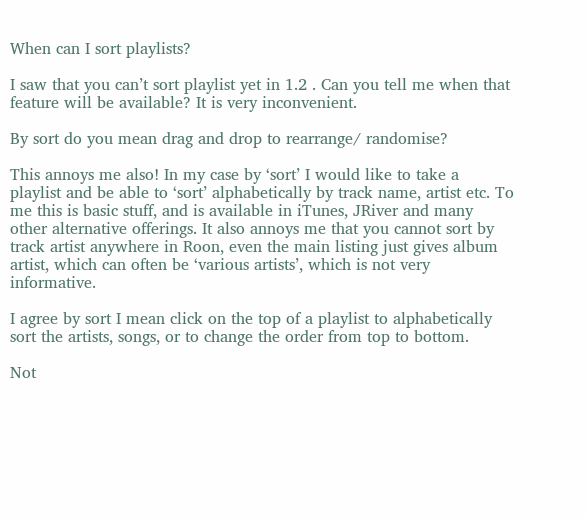When can I sort playlists?

I saw that you can’t sort playlist yet in 1.2 . Can you tell me when that feature will be available? It is very inconvenient.

By sort do you mean drag and drop to rearrange/ randomise?

This annoys me also! In my case by ‘sort’ I would like to take a playlist and be able to ‘sort’ alphabetically by track name, artist etc. To me this is basic stuff, and is available in iTunes, JRiver and many other alternative offerings. It also annoys me that you cannot sort by track artist anywhere in Roon, even the main listing just gives album artist, which can often be ‘various artists’, which is not very informative.

I agree by sort I mean click on the top of a playlist to alphabetically sort the artists, songs, or to change the order from top to bottom.

Not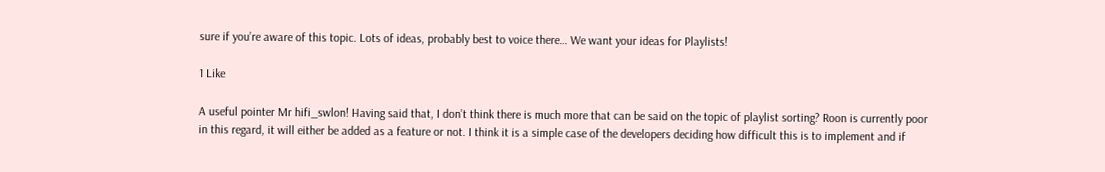sure if you’re aware of this topic. Lots of ideas, probably best to voice there… We want your ideas for Playlists!

1 Like

A useful pointer Mr hifi_swlon! Having said that, I don’t think there is much more that can be said on the topic of playlist sorting? Roon is currently poor in this regard, it will either be added as a feature or not. I think it is a simple case of the developers deciding how difficult this is to implement and if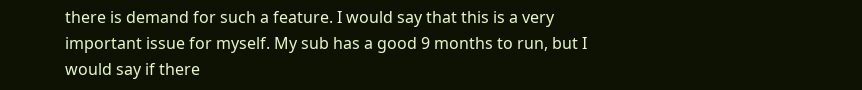there is demand for such a feature. I would say that this is a very important issue for myself. My sub has a good 9 months to run, but I would say if there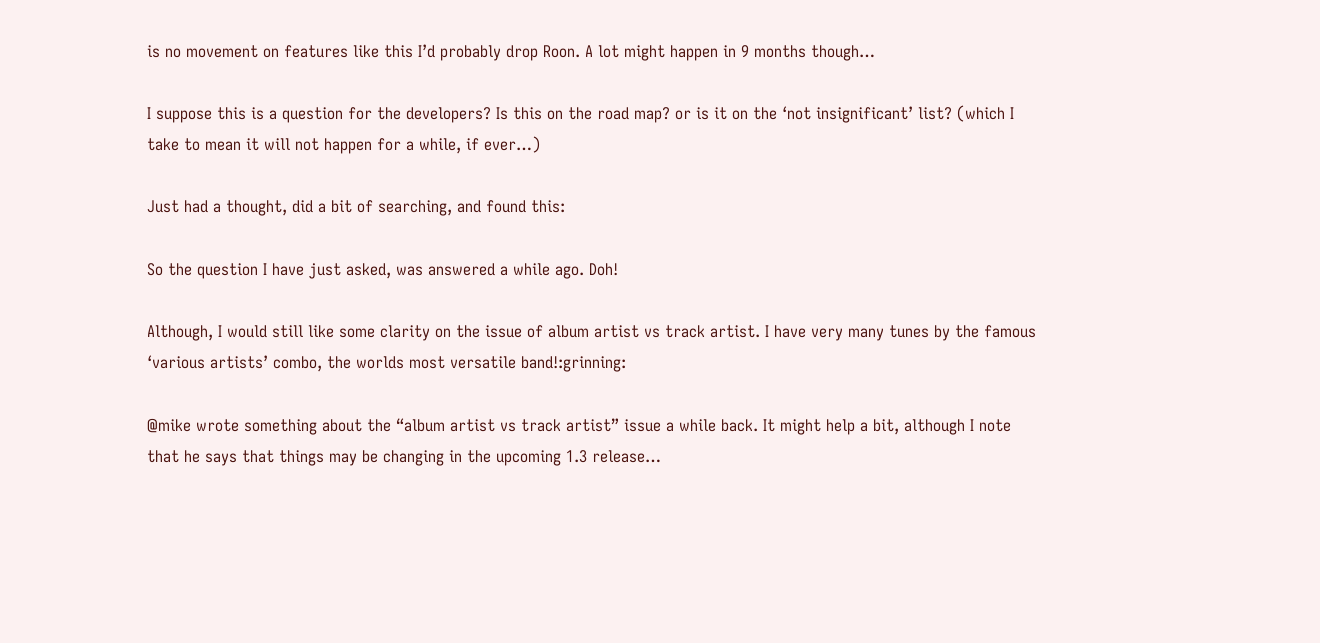is no movement on features like this I’d probably drop Roon. A lot might happen in 9 months though…

I suppose this is a question for the developers? Is this on the road map? or is it on the ‘not insignificant’ list? (which I take to mean it will not happen for a while, if ever…)

Just had a thought, did a bit of searching, and found this:

So the question I have just asked, was answered a while ago. Doh!

Although, I would still like some clarity on the issue of album artist vs track artist. I have very many tunes by the famous ‘various artists’ combo, the worlds most versatile band!:grinning:

@mike wrote something about the “album artist vs track artist” issue a while back. It might help a bit, although I note that he says that things may be changing in the upcoming 1.3 release…